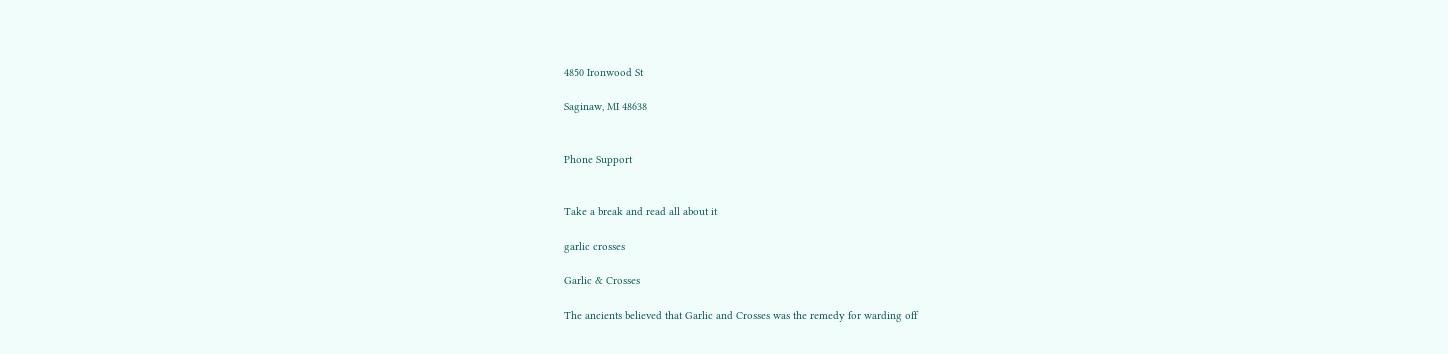4850 Ironwood St

Saginaw, MI 48638


Phone Support


Take a break and read all about it

garlic crosses

Garlic & Crosses

The ancients believed that Garlic and Crosses was the remedy for warding off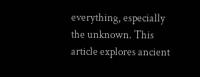everything, especially the unknown. This article explores ancient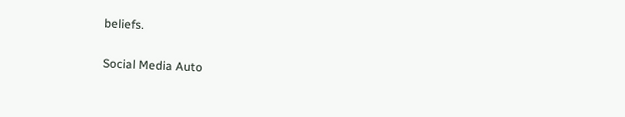beliefs.

Social Media Auto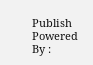Publish Powered By :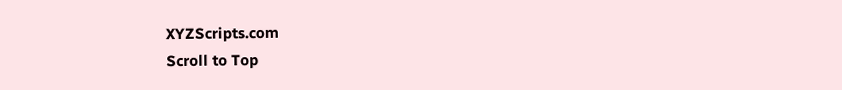XYZScripts.com
Scroll to Top